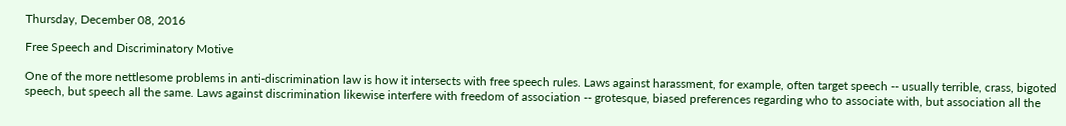Thursday, December 08, 2016

Free Speech and Discriminatory Motive

One of the more nettlesome problems in anti-discrimination law is how it intersects with free speech rules. Laws against harassment, for example, often target speech -- usually terrible, crass, bigoted speech, but speech all the same. Laws against discrimination likewise interfere with freedom of association -- grotesque, biased preferences regarding who to associate with, but association all the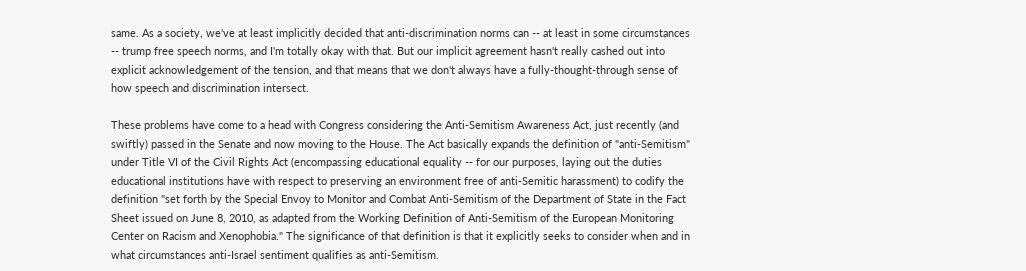same. As a society, we've at least implicitly decided that anti-discrimination norms can -- at least in some circumstances -- trump free speech norms, and I'm totally okay with that. But our implicit agreement hasn't really cashed out into explicit acknowledgement of the tension, and that means that we don't always have a fully-thought-through sense of how speech and discrimination intersect.

These problems have come to a head with Congress considering the Anti-Semitism Awareness Act, just recently (and swiftly) passed in the Senate and now moving to the House. The Act basically expands the definition of "anti-Semitism" under Title VI of the Civil Rights Act (encompassing educational equality -- for our purposes, laying out the duties educational institutions have with respect to preserving an environment free of anti-Semitic harassment) to codify the definition "set forth by the Special Envoy to Monitor and Combat Anti-Semitism of the Department of State in the Fact Sheet issued on June 8, 2010, as adapted from the Working Definition of Anti-Semitism of the European Monitoring Center on Racism and Xenophobia." The significance of that definition is that it explicitly seeks to consider when and in what circumstances anti-Israel sentiment qualifies as anti-Semitism.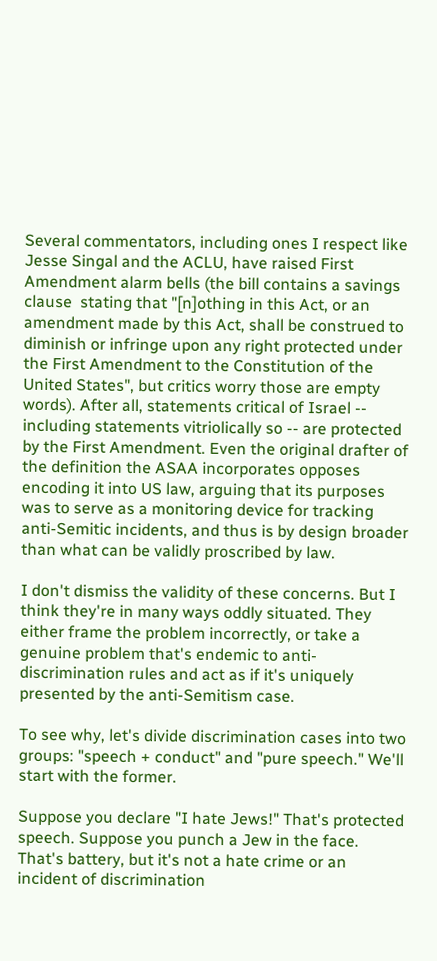Several commentators, including ones I respect like Jesse Singal and the ACLU, have raised First Amendment alarm bells (the bill contains a savings clause  stating that "[n]othing in this Act, or an amendment made by this Act, shall be construed to diminish or infringe upon any right protected under the First Amendment to the Constitution of the United States", but critics worry those are empty words). After all, statements critical of Israel -- including statements vitriolically so -- are protected by the First Amendment. Even the original drafter of the definition the ASAA incorporates opposes encoding it into US law, arguing that its purposes was to serve as a monitoring device for tracking anti-Semitic incidents, and thus is by design broader than what can be validly proscribed by law.

I don't dismiss the validity of these concerns. But I think they're in many ways oddly situated. They either frame the problem incorrectly, or take a genuine problem that's endemic to anti-discrimination rules and act as if it's uniquely presented by the anti-Semitism case.

To see why, let's divide discrimination cases into two groups: "speech + conduct" and "pure speech." We'll start with the former.

Suppose you declare "I hate Jews!" That's protected speech. Suppose you punch a Jew in the face. That's battery, but it's not a hate crime or an incident of discrimination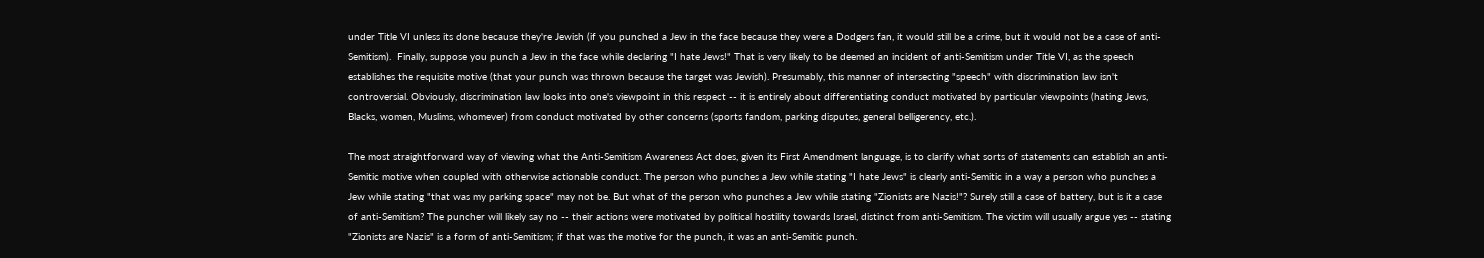under Title VI unless its done because they're Jewish (if you punched a Jew in the face because they were a Dodgers fan, it would still be a crime, but it would not be a case of anti-Semitism).  Finally, suppose you punch a Jew in the face while declaring "I hate Jews!" That is very likely to be deemed an incident of anti-Semitism under Title VI, as the speech establishes the requisite motive (that your punch was thrown because the target was Jewish). Presumably, this manner of intersecting "speech" with discrimination law isn't controversial. Obviously, discrimination law looks into one's viewpoint in this respect -- it is entirely about differentiating conduct motivated by particular viewpoints (hating Jews, Blacks, women, Muslims, whomever) from conduct motivated by other concerns (sports fandom, parking disputes, general belligerency, etc.).

The most straightforward way of viewing what the Anti-Semitism Awareness Act does, given its First Amendment language, is to clarify what sorts of statements can establish an anti-Semitic motive when coupled with otherwise actionable conduct. The person who punches a Jew while stating "I hate Jews" is clearly anti-Semitic in a way a person who punches a Jew while stating "that was my parking space" may not be. But what of the person who punches a Jew while stating "Zionists are Nazis!"? Surely still a case of battery, but is it a case of anti-Semitism? The puncher will likely say no -- their actions were motivated by political hostility towards Israel, distinct from anti-Semitism. The victim will usually argue yes -- stating "Zionists are Nazis" is a form of anti-Semitism; if that was the motive for the punch, it was an anti-Semitic punch.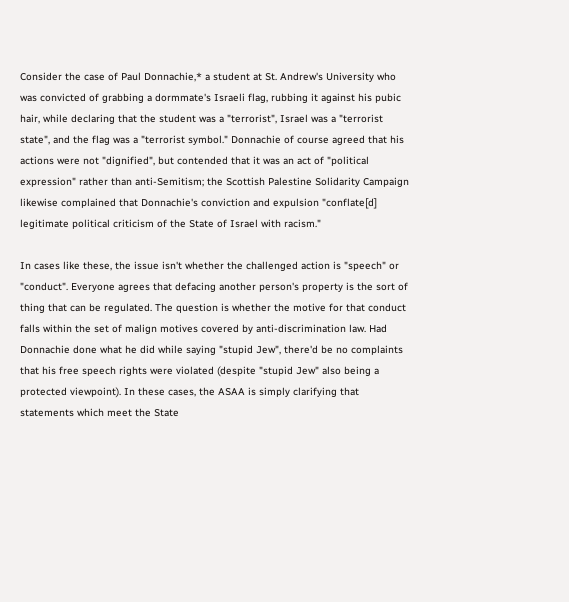Consider the case of Paul Donnachie,* a student at St. Andrew's University who was convicted of grabbing a dormmate's Israeli flag, rubbing it against his pubic hair, while declaring that the student was a "terrorist", Israel was a "terrorist state", and the flag was a "terrorist symbol." Donnachie of course agreed that his actions were not "dignified", but contended that it was an act of "political expression" rather than anti-Semitism; the Scottish Palestine Solidarity Campaign likewise complained that Donnachie's conviction and expulsion "conflate[d] legitimate political criticism of the State of Israel with racism."

In cases like these, the issue isn't whether the challenged action is "speech" or "conduct". Everyone agrees that defacing another person's property is the sort of thing that can be regulated. The question is whether the motive for that conduct falls within the set of malign motives covered by anti-discrimination law. Had Donnachie done what he did while saying "stupid Jew", there'd be no complaints that his free speech rights were violated (despite "stupid Jew" also being a protected viewpoint). In these cases, the ASAA is simply clarifying that statements which meet the State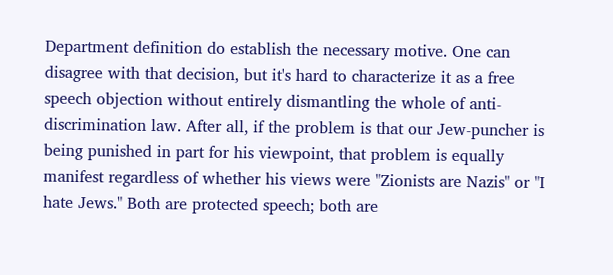Department definition do establish the necessary motive. One can disagree with that decision, but it's hard to characterize it as a free speech objection without entirely dismantling the whole of anti-discrimination law. After all, if the problem is that our Jew-puncher is being punished in part for his viewpoint, that problem is equally manifest regardless of whether his views were "Zionists are Nazis" or "I hate Jews." Both are protected speech; both are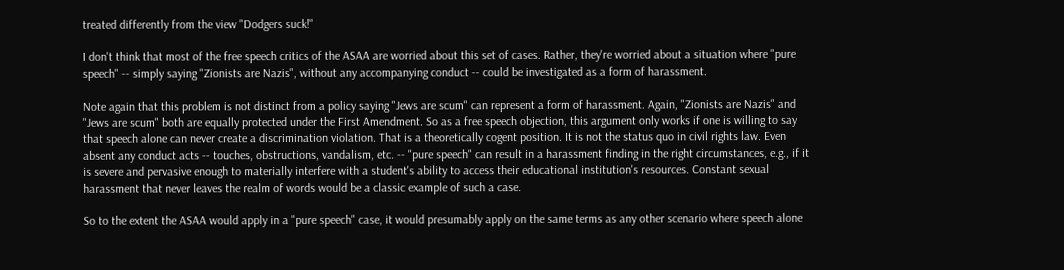treated differently from the view "Dodgers suck!"

I don't think that most of the free speech critics of the ASAA are worried about this set of cases. Rather, they're worried about a situation where "pure speech" -- simply saying "Zionists are Nazis", without any accompanying conduct -- could be investigated as a form of harassment.

Note again that this problem is not distinct from a policy saying "Jews are scum" can represent a form of harassment. Again, "Zionists are Nazis" and "Jews are scum" both are equally protected under the First Amendment. So as a free speech objection, this argument only works if one is willing to say that speech alone can never create a discrimination violation. That is a theoretically cogent position. It is not the status quo in civil rights law. Even absent any conduct acts -- touches, obstructions, vandalism, etc. -- "pure speech" can result in a harassment finding in the right circumstances, e.g., if it is severe and pervasive enough to materially interfere with a student's ability to access their educational institution's resources. Constant sexual harassment that never leaves the realm of words would be a classic example of such a case.

So to the extent the ASAA would apply in a "pure speech" case, it would presumably apply on the same terms as any other scenario where speech alone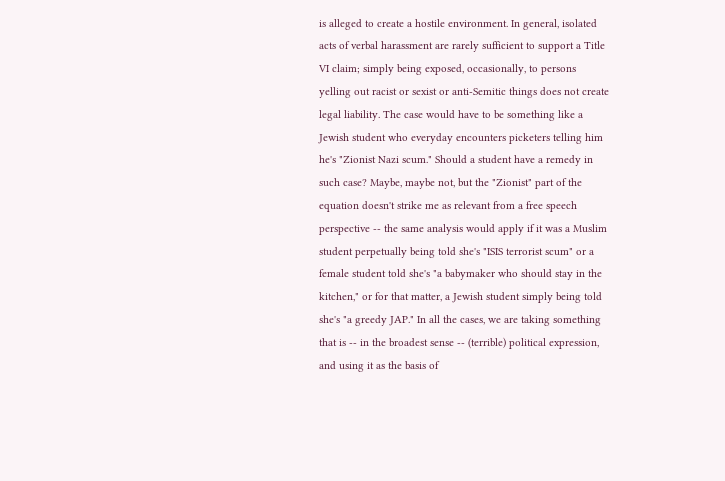is alleged to create a hostile environment. In general, isolated acts of verbal harassment are rarely sufficient to support a Title VI claim; simply being exposed, occasionally, to persons yelling out racist or sexist or anti-Semitic things does not create legal liability. The case would have to be something like a Jewish student who everyday encounters picketers telling him he's "Zionist Nazi scum." Should a student have a remedy in such case? Maybe, maybe not, but the "Zionist" part of the equation doesn't strike me as relevant from a free speech perspective -- the same analysis would apply if it was a Muslim student perpetually being told she's "ISIS terrorist scum" or a female student told she's "a babymaker who should stay in the kitchen," or for that matter, a Jewish student simply being told she's "a greedy JAP." In all the cases, we are taking something that is -- in the broadest sense -- (terrible) political expression, and using it as the basis of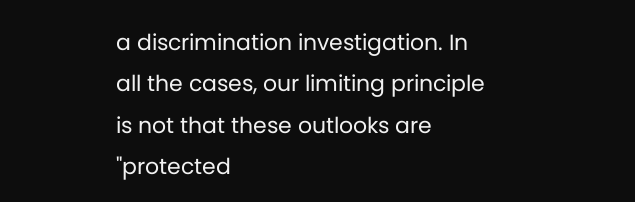a discrimination investigation. In all the cases, our limiting principle is not that these outlooks are "protected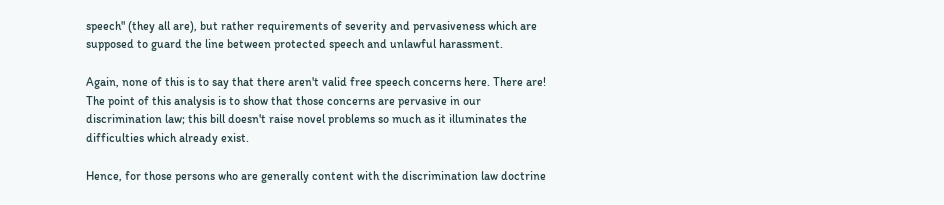speech" (they all are), but rather requirements of severity and pervasiveness which are supposed to guard the line between protected speech and unlawful harassment.

Again, none of this is to say that there aren't valid free speech concerns here. There are! The point of this analysis is to show that those concerns are pervasive in our discrimination law; this bill doesn't raise novel problems so much as it illuminates the difficulties which already exist.

Hence, for those persons who are generally content with the discrimination law doctrine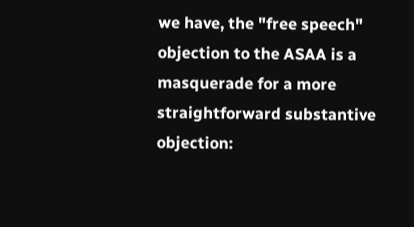we have, the "free speech" objection to the ASAA is a masquerade for a more straightforward substantive objection: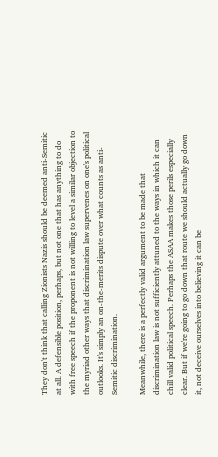They don't think that calling Zionists Nazis should be deemed anti-Semitic at all. A defensible position, perhaps, but not one that has anything to do with free speech if the proponent is not willing to level a similar objection to the myriad other ways that discrimination law supervenes on one's political outlooks. It's simply an on-the-merits dispute over what counts as anti-Semitic discrimination.

Meanwhile, there is a perfectly valid argument to be made that discrimination law is not sufficiently attuned to the ways in which it can chill valid political speech. Perhaps the ASAA makes those perils especially clear. But if we're going to go down that route we should actually go down it, not deceive ourselves into believing it can be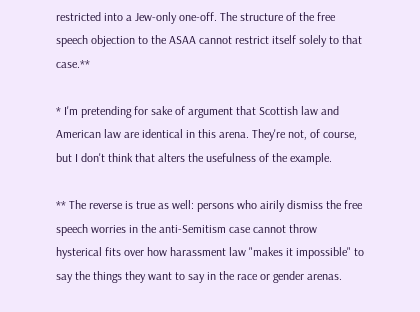restricted into a Jew-only one-off. The structure of the free speech objection to the ASAA cannot restrict itself solely to that case.**

* I'm pretending for sake of argument that Scottish law and American law are identical in this arena. They're not, of course, but I don't think that alters the usefulness of the example.

** The reverse is true as well: persons who airily dismiss the free speech worries in the anti-Semitism case cannot throw hysterical fits over how harassment law "makes it impossible" to say the things they want to say in the race or gender arenas.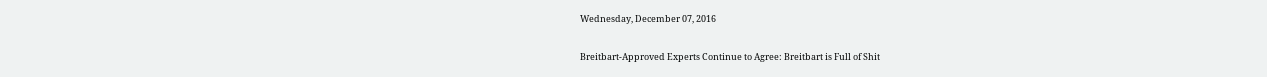Wednesday, December 07, 2016

Breitbart-Approved Experts Continue to Agree: Breitbart is Full of Shit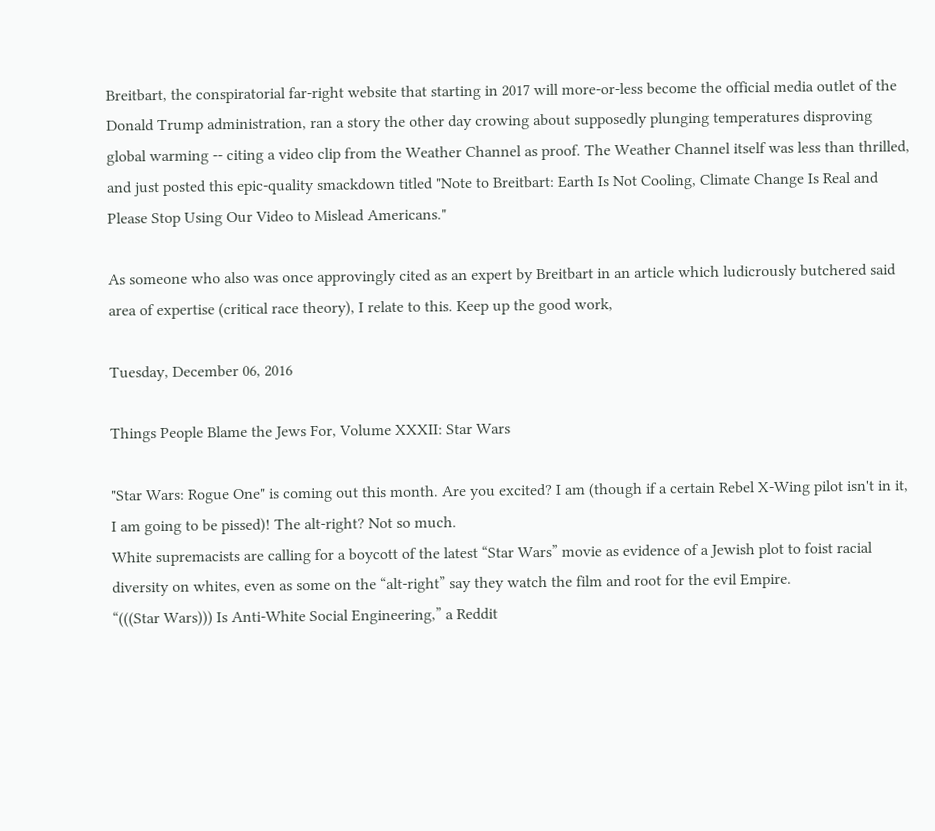Breitbart, the conspiratorial far-right website that starting in 2017 will more-or-less become the official media outlet of the Donald Trump administration, ran a story the other day crowing about supposedly plunging temperatures disproving global warming -- citing a video clip from the Weather Channel as proof. The Weather Channel itself was less than thrilled, and just posted this epic-quality smackdown titled "Note to Breitbart: Earth Is Not Cooling, Climate Change Is Real and Please Stop Using Our Video to Mislead Americans."

As someone who also was once approvingly cited as an expert by Breitbart in an article which ludicrously butchered said area of expertise (critical race theory), I relate to this. Keep up the good work,

Tuesday, December 06, 2016

Things People Blame the Jews For, Volume XXXII: Star Wars

"Star Wars: Rogue One" is coming out this month. Are you excited? I am (though if a certain Rebel X-Wing pilot isn't in it, I am going to be pissed)! The alt-right? Not so much.
White supremacists are calling for a boycott of the latest “Star Wars” movie as evidence of a Jewish plot to foist racial diversity on whites, even as some on the “alt-right” say they watch the film and root for the evil Empire.
“(((Star Wars))) Is Anti-White Social Engineering,” a Reddit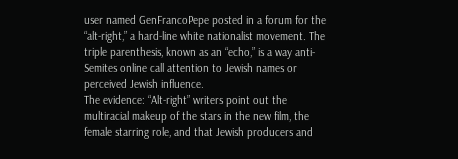user named GenFrancoPepe posted in a forum for the “alt-right,” a hard-line white nationalist movement. The triple parenthesis, known as an “echo,” is a way anti-Semites online call attention to Jewish names or perceived Jewish influence.
The evidence: “Alt-right” writers point out the multiracial makeup of the stars in the new film, the female starring role, and that Jewish producers and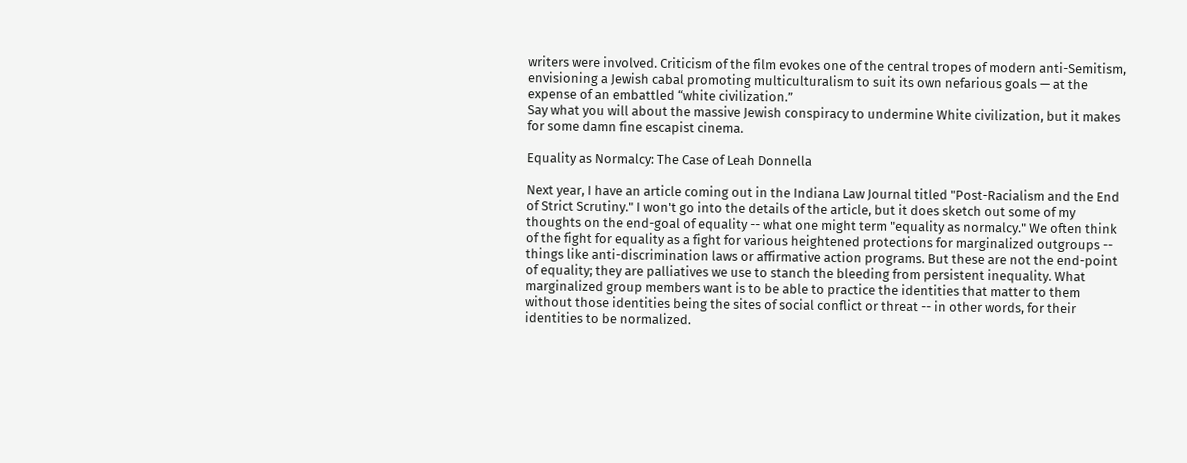writers were involved. Criticism of the film evokes one of the central tropes of modern anti-Semitism, envisioning a Jewish cabal promoting multiculturalism to suit its own nefarious goals — at the expense of an embattled “white civilization.”
Say what you will about the massive Jewish conspiracy to undermine White civilization, but it makes for some damn fine escapist cinema.

Equality as Normalcy: The Case of Leah Donnella

Next year, I have an article coming out in the Indiana Law Journal titled "Post-Racialism and the End of Strict Scrutiny." I won't go into the details of the article, but it does sketch out some of my thoughts on the end-goal of equality -- what one might term "equality as normalcy." We often think of the fight for equality as a fight for various heightened protections for marginalized outgroups -- things like anti-discrimination laws or affirmative action programs. But these are not the end-point of equality; they are palliatives we use to stanch the bleeding from persistent inequality. What marginalized group members want is to be able to practice the identities that matter to them without those identities being the sites of social conflict or threat -- in other words, for their identities to be normalized.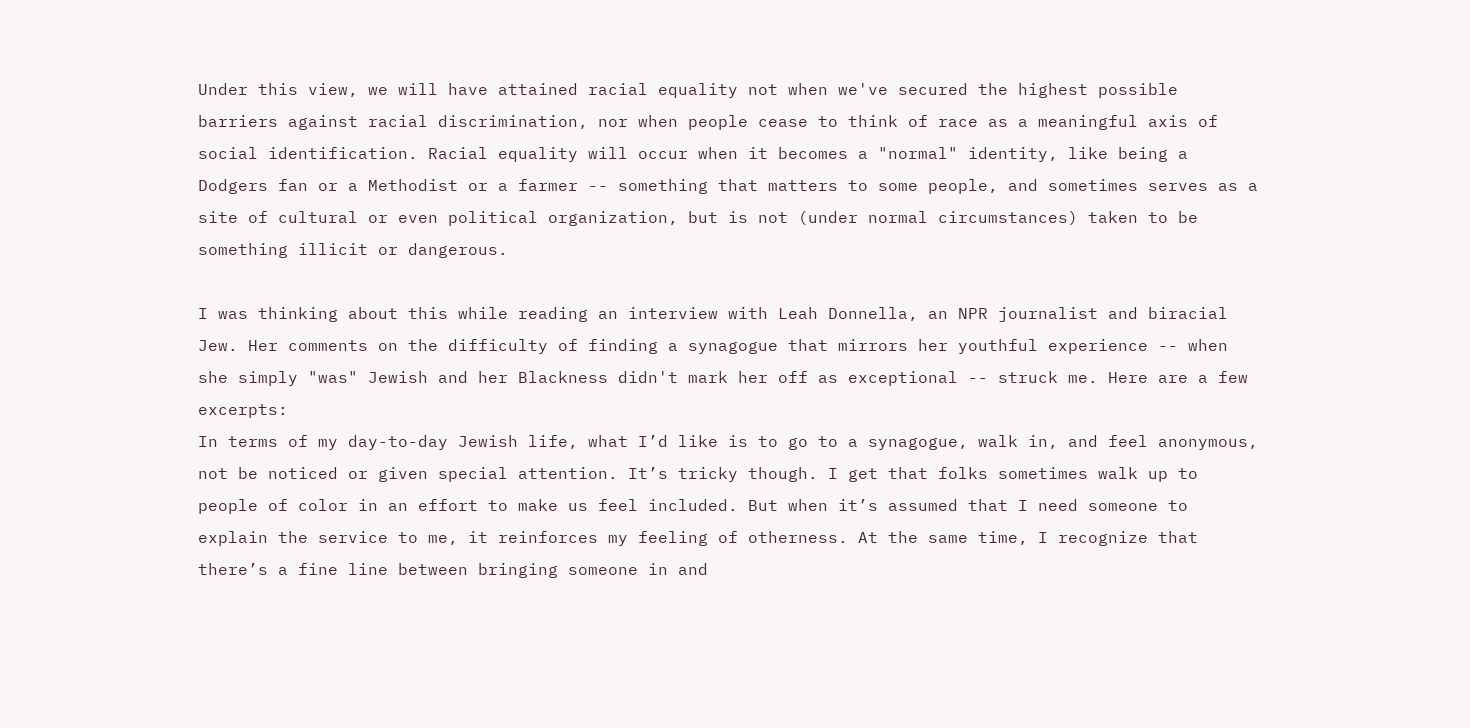Under this view, we will have attained racial equality not when we've secured the highest possible barriers against racial discrimination, nor when people cease to think of race as a meaningful axis of social identification. Racial equality will occur when it becomes a "normal" identity, like being a Dodgers fan or a Methodist or a farmer -- something that matters to some people, and sometimes serves as a site of cultural or even political organization, but is not (under normal circumstances) taken to be something illicit or dangerous.

I was thinking about this while reading an interview with Leah Donnella, an NPR journalist and biracial Jew. Her comments on the difficulty of finding a synagogue that mirrors her youthful experience -- when she simply "was" Jewish and her Blackness didn't mark her off as exceptional -- struck me. Here are a few excerpts:
In terms of my day-to-day Jewish life, what I’d like is to go to a synagogue, walk in, and feel anonymous, not be noticed or given special attention. It’s tricky though. I get that folks sometimes walk up to people of color in an effort to make us feel included. But when it’s assumed that I need someone to explain the service to me, it reinforces my feeling of otherness. At the same time, I recognize that there’s a fine line between bringing someone in and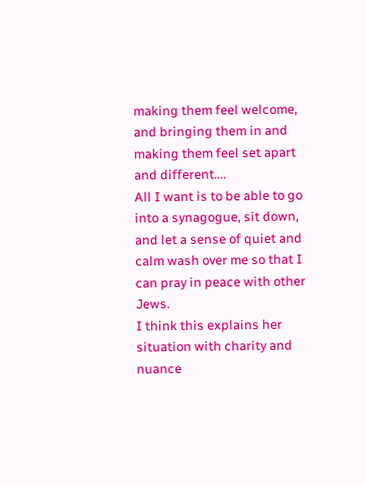making them feel welcome, and bringing them in and making them feel set apart and different....
All I want is to be able to go into a synagogue, sit down, and let a sense of quiet and calm wash over me so that I can pray in peace with other Jews.
I think this explains her situation with charity and nuance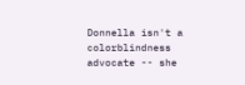Donnella isn't a colorblindness advocate -- she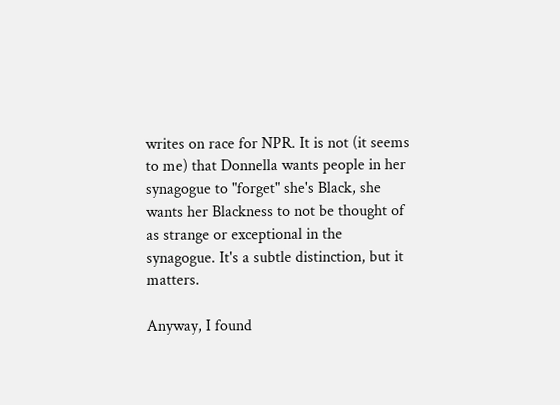writes on race for NPR. It is not (it seems to me) that Donnella wants people in her synagogue to "forget" she's Black, she wants her Blackness to not be thought of as strange or exceptional in the synagogue. It's a subtle distinction, but it matters.

Anyway, I found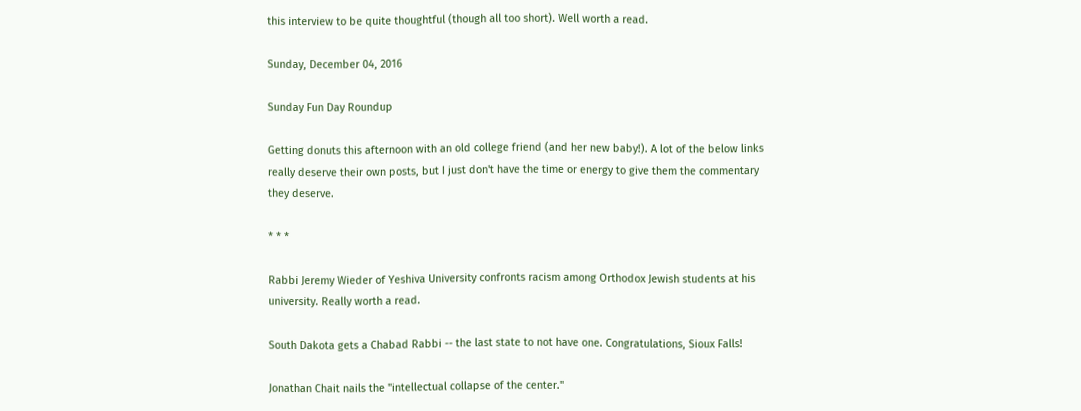this interview to be quite thoughtful (though all too short). Well worth a read.

Sunday, December 04, 2016

Sunday Fun Day Roundup

Getting donuts this afternoon with an old college friend (and her new baby!). A lot of the below links really deserve their own posts, but I just don't have the time or energy to give them the commentary they deserve.

* * *

Rabbi Jeremy Wieder of Yeshiva University confronts racism among Orthodox Jewish students at his university. Really worth a read.

South Dakota gets a Chabad Rabbi -- the last state to not have one. Congratulations, Sioux Falls!

Jonathan Chait nails the "intellectual collapse of the center."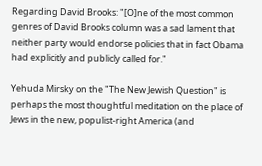Regarding David Brooks: "[O]ne of the most common genres of David Brooks column was a sad lament that neither party would endorse policies that in fact Obama had explicitly and publicly called for."

Yehuda Mirsky on the "The New Jewish Question" is perhaps the most thoughtful meditation on the place of Jews in the new, populist-right America (and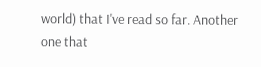world) that I've read so far. Another one that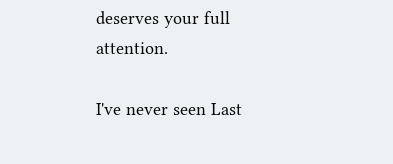deserves your full attention.

I've never seen Last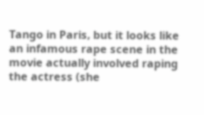Tango in Paris, but it looks like an infamous rape scene in the movie actually involved raping the actress (she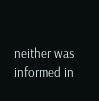neither was informed in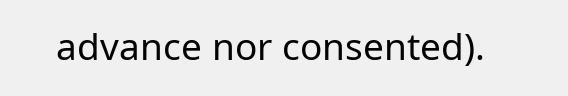advance nor consented).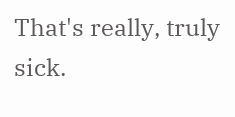That's really, truly sick.